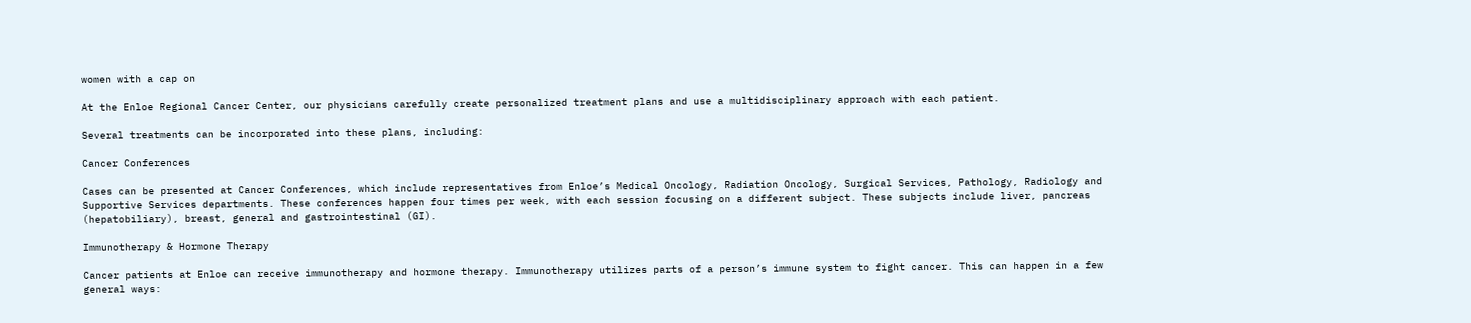women with a cap on

At the Enloe Regional Cancer Center, our physicians carefully create personalized treatment plans and use a multidisciplinary approach with each patient.

Several treatments can be incorporated into these plans, including:

Cancer Conferences

Cases can be presented at Cancer Conferences, which include representatives from Enloe’s Medical Oncology, Radiation Oncology, Surgical Services, Pathology, Radiology and Supportive Services departments. These conferences happen four times per week, with each session focusing on a different subject. These subjects include liver, pancreas (hepatobiliary), breast, general and gastrointestinal (GI).

Immunotherapy & Hormone Therapy

Cancer patients at Enloe can receive immunotherapy and hormone therapy. Immunotherapy utilizes parts of a person’s immune system to fight cancer. This can happen in a few general ways: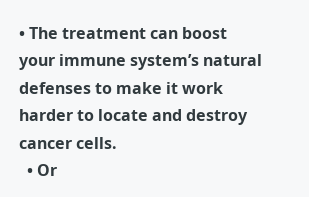• The treatment can boost your immune system’s natural defenses to make it work harder to locate and destroy cancer cells.
  • Or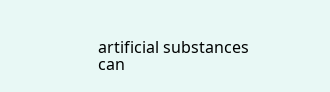artificial substances can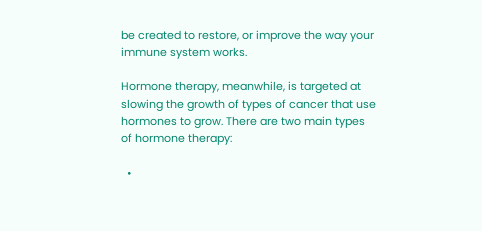be created to restore, or improve the way your immune system works.

Hormone therapy, meanwhile, is targeted at slowing the growth of types of cancer that use hormones to grow. There are two main types of hormone therapy:

  •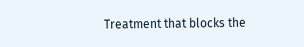Treatment that blocks the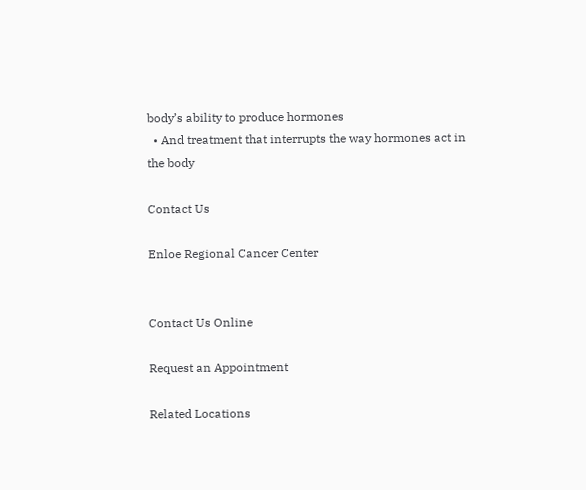body’s ability to produce hormones
  • And treatment that interrupts the way hormones act in the body

Contact Us

Enloe Regional Cancer Center


Contact Us Online

Request an Appointment

Related Locations